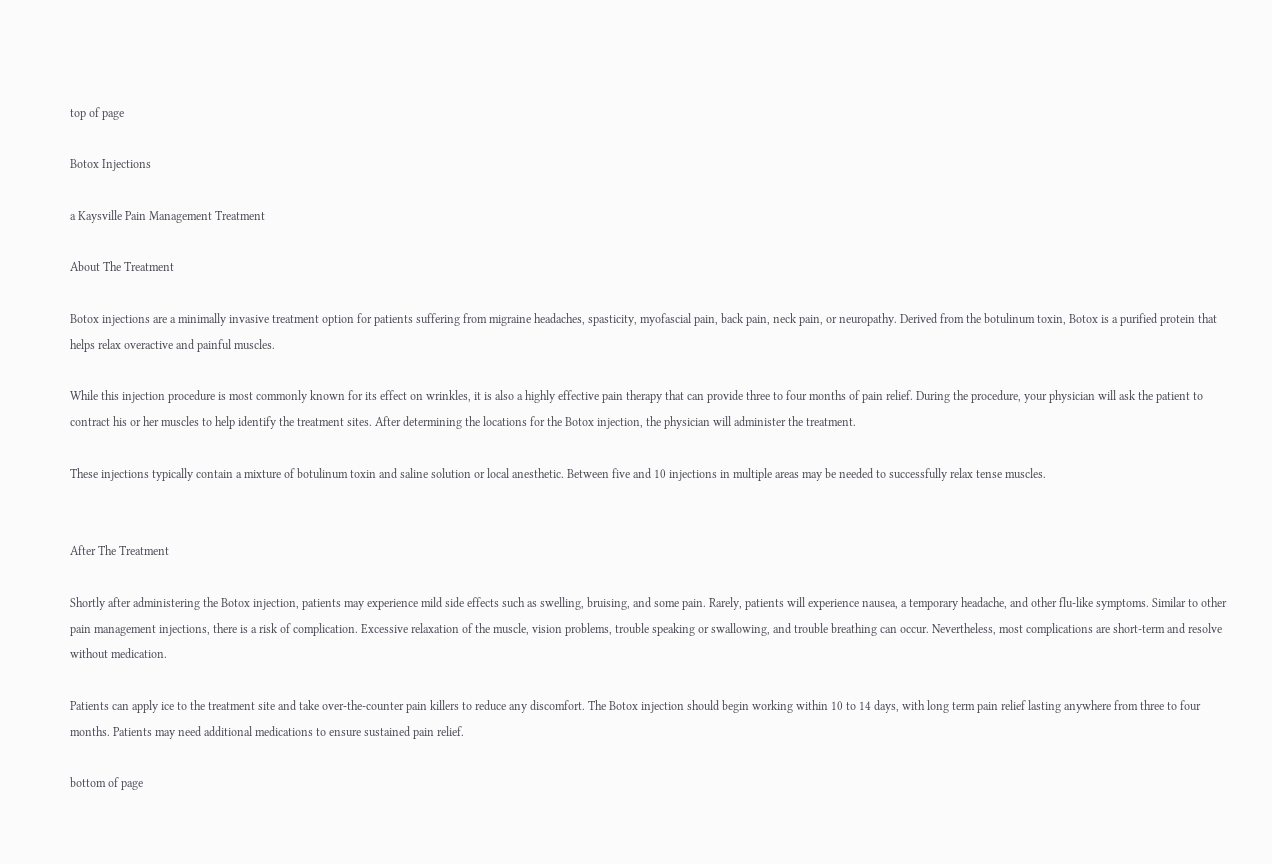top of page

Botox Injections

a Kaysville Pain Management Treatment

About The Treatment

Botox injections are a minimally invasive treatment option for patients suffering from migraine headaches, spasticity, myofascial pain, back pain, neck pain, or neuropathy. Derived from the botulinum toxin, Botox is a purified protein that helps relax overactive and painful muscles.

While this injection procedure is most commonly known for its effect on wrinkles, it is also a highly effective pain therapy that can provide three to four months of pain relief. During the procedure, your physician will ask the patient to contract his or her muscles to help identify the treatment sites. After determining the locations for the Botox injection, the physician will administer the treatment.

These injections typically contain a mixture of botulinum toxin and saline solution or local anesthetic. Between five and 10 injections in multiple areas may be needed to successfully relax tense muscles.


After The Treatment

Shortly after administering the Botox injection, patients may experience mild side effects such as swelling, bruising, and some pain. Rarely, patients will experience nausea, a temporary headache, and other flu-like symptoms. Similar to other pain management injections, there is a risk of complication. Excessive relaxation of the muscle, vision problems, trouble speaking or swallowing, and trouble breathing can occur. Nevertheless, most complications are short-term and resolve without medication.

Patients can apply ice to the treatment site and take over-the-counter pain killers to reduce any discomfort. The Botox injection should begin working within 10 to 14 days, with long term pain relief lasting anywhere from three to four months. Patients may need additional medications to ensure sustained pain relief.

bottom of page